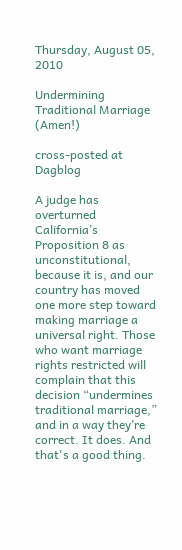Thursday, August 05, 2010

Undermining Traditional Marriage (Amen!)

cross-posted at Dagblog

A judge has overturned California’s Proposition 8 as unconstitutional, because it is, and our country has moved one more step toward making marriage a universal right. Those who want marriage rights restricted will complain that this decision “undermines traditional marriage,” and in a way they’re correct. It does. And that's a good thing.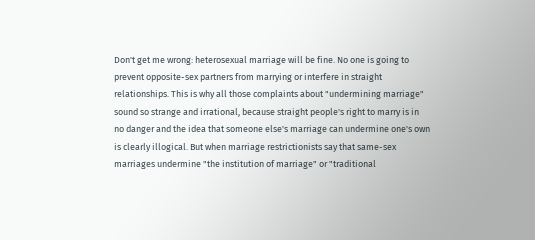Don't get me wrong: heterosexual marriage will be fine. No one is going to prevent opposite-sex partners from marrying or interfere in straight relationships. This is why all those complaints about "undermining marriage" sound so strange and irrational, because straight people's right to marry is in no danger and the idea that someone else's marriage can undermine one's own is clearly illogical. But when marriage restrictionists say that same-sex marriages undermine "the institution of marriage" or "traditional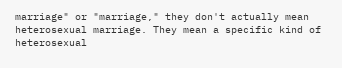marriage" or "marriage," they don't actually mean heterosexual marriage. They mean a specific kind of heterosexual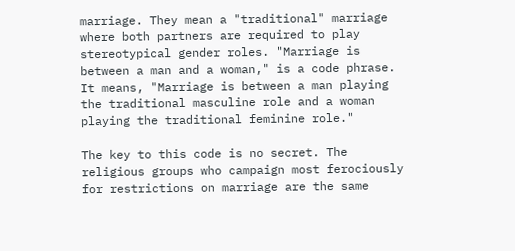marriage. They mean a "traditional" marriage where both partners are required to play stereotypical gender roles. "Marriage is between a man and a woman," is a code phrase. It means, "Marriage is between a man playing the traditional masculine role and a woman playing the traditional feminine role."

The key to this code is no secret. The religious groups who campaign most ferociously for restrictions on marriage are the same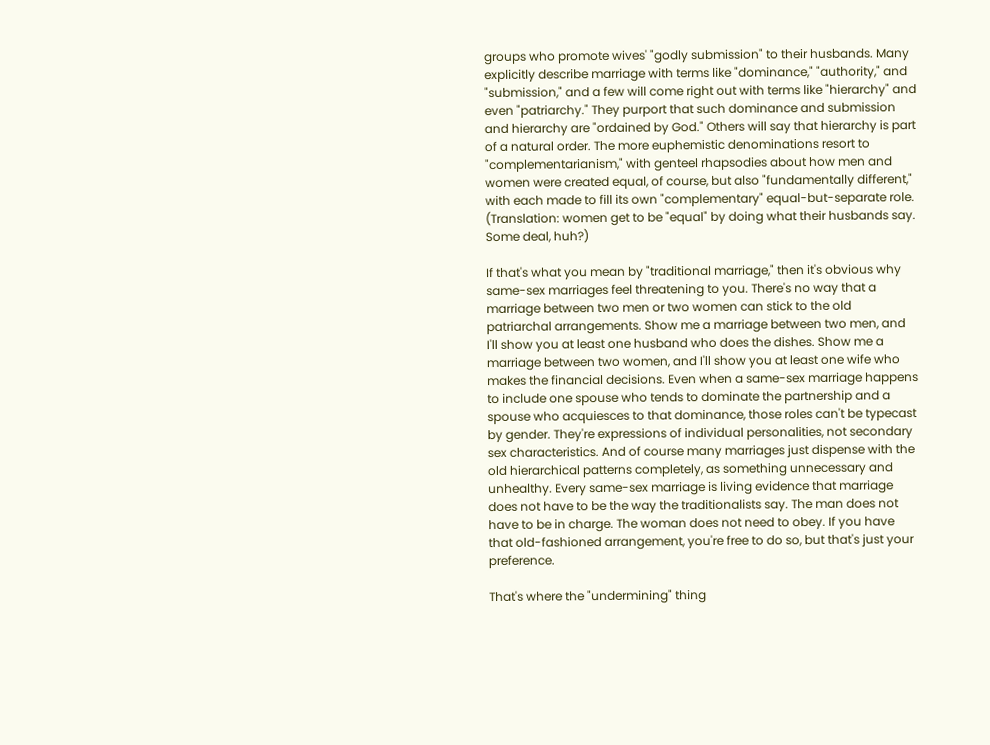groups who promote wives' "godly submission" to their husbands. Many explicitly describe marriage with terms like "dominance," "authority," and "submission," and a few will come right out with terms like "hierarchy" and even "patriarchy." They purport that such dominance and submission and hierarchy are "ordained by God." Others will say that hierarchy is part of a natural order. The more euphemistic denominations resort to "complementarianism," with genteel rhapsodies about how men and women were created equal, of course, but also "fundamentally different," with each made to fill its own "complementary" equal-but-separate role. (Translation: women get to be "equal" by doing what their husbands say. Some deal, huh?)

If that's what you mean by "traditional marriage," then it's obvious why same-sex marriages feel threatening to you. There's no way that a marriage between two men or two women can stick to the old patriarchal arrangements. Show me a marriage between two men, and I'll show you at least one husband who does the dishes. Show me a marriage between two women, and I'll show you at least one wife who makes the financial decisions. Even when a same-sex marriage happens to include one spouse who tends to dominate the partnership and a spouse who acquiesces to that dominance, those roles can't be typecast by gender. They're expressions of individual personalities, not secondary sex characteristics. And of course many marriages just dispense with the old hierarchical patterns completely, as something unnecessary and unhealthy. Every same-sex marriage is living evidence that marriage does not have to be the way the traditionalists say. The man does not have to be in charge. The woman does not need to obey. If you have that old-fashioned arrangement, you're free to do so, but that's just your preference.

That's where the "undermining" thing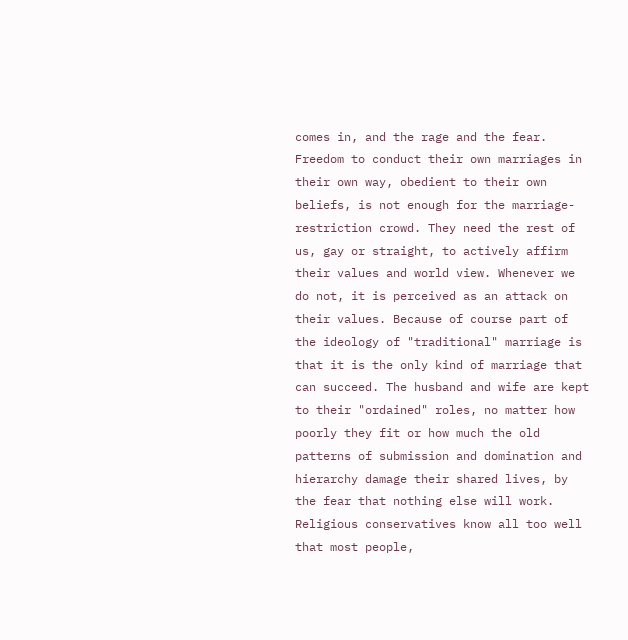comes in, and the rage and the fear. Freedom to conduct their own marriages in their own way, obedient to their own beliefs, is not enough for the marriage-restriction crowd. They need the rest of us, gay or straight, to actively affirm their values and world view. Whenever we do not, it is perceived as an attack on their values. Because of course part of the ideology of "traditional" marriage is that it is the only kind of marriage that can succeed. The husband and wife are kept to their "ordained" roles, no matter how poorly they fit or how much the old patterns of submission and domination and hierarchy damage their shared lives, by the fear that nothing else will work. Religious conservatives know all too well that most people,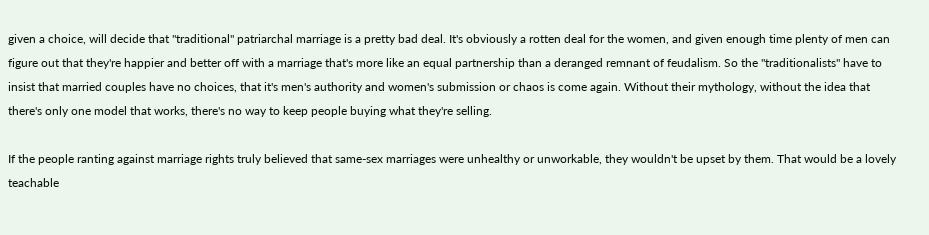given a choice, will decide that "traditional" patriarchal marriage is a pretty bad deal. It's obviously a rotten deal for the women, and given enough time plenty of men can figure out that they're happier and better off with a marriage that's more like an equal partnership than a deranged remnant of feudalism. So the "traditionalists" have to insist that married couples have no choices, that it's men's authority and women's submission or chaos is come again. Without their mythology, without the idea that there's only one model that works, there's no way to keep people buying what they're selling.

If the people ranting against marriage rights truly believed that same-sex marriages were unhealthy or unworkable, they wouldn't be upset by them. That would be a lovely teachable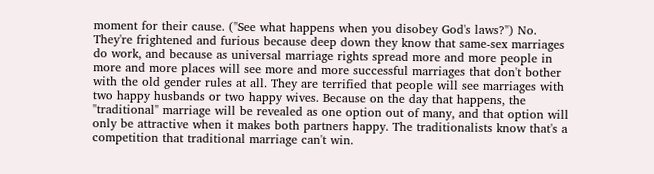moment for their cause. ("See what happens when you disobey God's laws?") No. They're frightened and furious because deep down they know that same-sex marriages do work, and because as universal marriage rights spread more and more people in more and more places will see more and more successful marriages that don't bother with the old gender rules at all. They are terrified that people will see marriages with two happy husbands or two happy wives. Because on the day that happens, the "traditional" marriage will be revealed as one option out of many, and that option will only be attractive when it makes both partners happy. The traditionalists know that's a competition that traditional marriage can't win.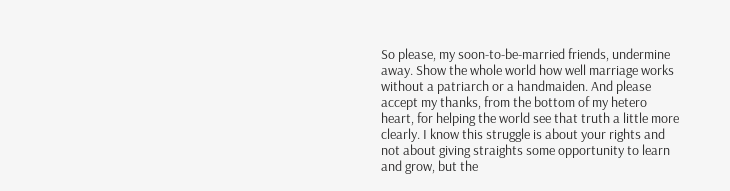So please, my soon-to-be-married friends, undermine away. Show the whole world how well marriage works without a patriarch or a handmaiden. And please accept my thanks, from the bottom of my hetero heart, for helping the world see that truth a little more clearly. I know this struggle is about your rights and not about giving straights some opportunity to learn and grow, but the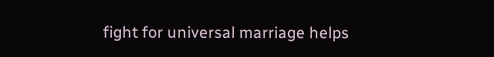fight for universal marriage helps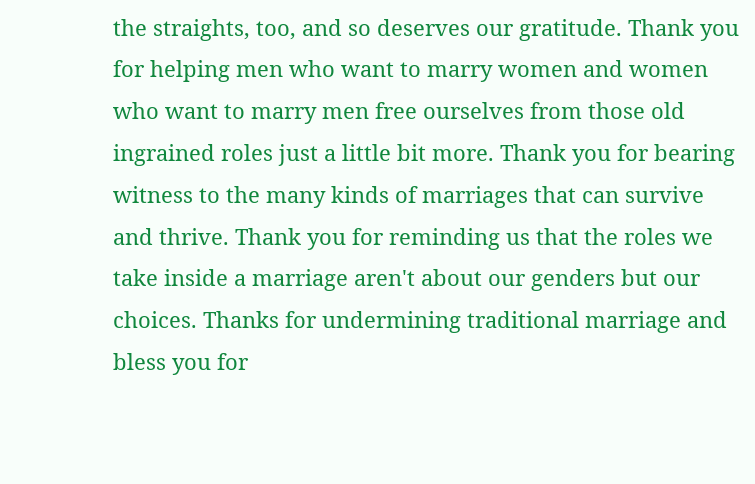the straights, too, and so deserves our gratitude. Thank you for helping men who want to marry women and women who want to marry men free ourselves from those old ingrained roles just a little bit more. Thank you for bearing witness to the many kinds of marriages that can survive and thrive. Thank you for reminding us that the roles we take inside a marriage aren't about our genders but our choices. Thanks for undermining traditional marriage and bless you for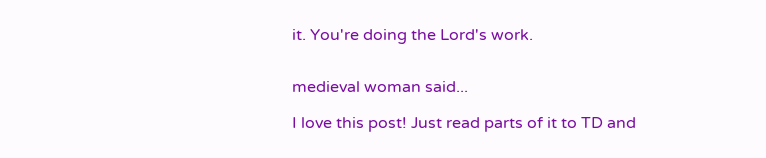it. You're doing the Lord's work.


medieval woman said...

I love this post! Just read parts of it to TD and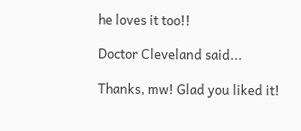he loves it too!!

Doctor Cleveland said...

Thanks, mw! Glad you liked it!